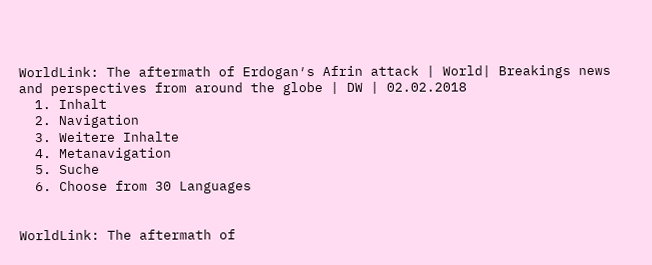WorldLink: The aftermath of Erdogan′s Afrin attack | World| Breakings news and perspectives from around the globe | DW | 02.02.2018
  1. Inhalt
  2. Navigation
  3. Weitere Inhalte
  4. Metanavigation
  5. Suche
  6. Choose from 30 Languages


WorldLink: The aftermath of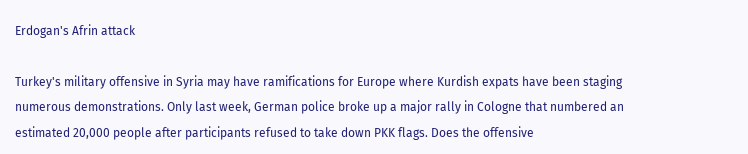Erdogan's Afrin attack

Turkey's military offensive in Syria may have ramifications for Europe where Kurdish expats have been staging numerous demonstrations. Only last week, German police broke up a major rally in Cologne that numbered an estimated 20,000 people after participants refused to take down PKK flags. Does the offensive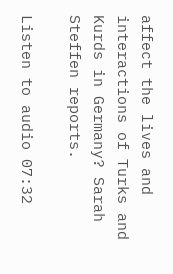affect the lives and interactions of Turks and Kurds in Germany? Sarah Steffen reports.

Listen to audio 07:32